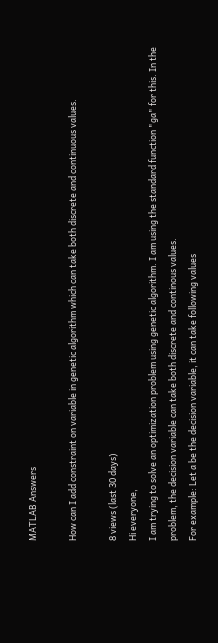MATLAB Answers

How can I add constraint on variable in genetic algorithm which can take both discrete and continuous values.

8 views (last 30 days)
Hi everyone,
I am trying to solve an optimization problem using genetic algorithm. I am using the standard function "ga" for this. In the problem, the decision variable can take both discrete and continous values.
For example: Let a be the decision variable, it can take following values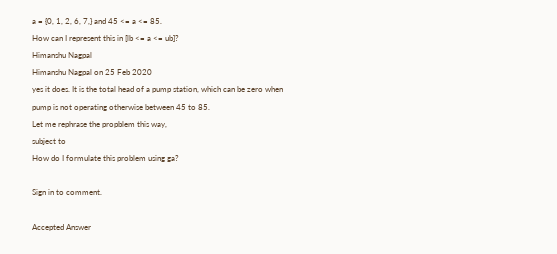a = {0, 1, 2, 6, 7,} and 45 <= a <= 85.
How can I represent this in [lb <= a <= ub]?
Himanshu Nagpal
Himanshu Nagpal on 25 Feb 2020
yes it does. It is the total head of a pump station, which can be zero when pump is not operating otherwise between 45 to 85.
Let me rephrase the propblem this way,
subject to
How do I formulate this problem using ga?

Sign in to comment.

Accepted Answer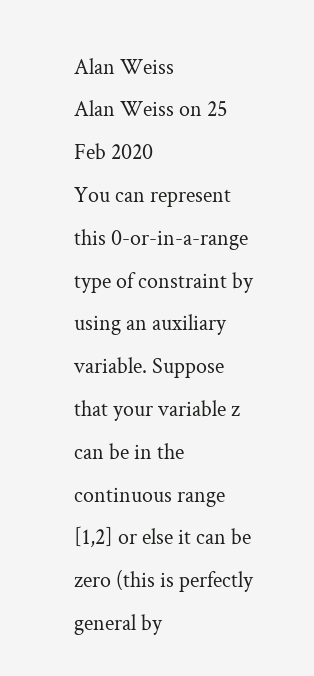Alan Weiss
Alan Weiss on 25 Feb 2020
You can represent this 0-or-in-a-range type of constraint by using an auxiliary variable. Suppose that your variable z can be in the continuous range [1,2] or else it can be zero (this is perfectly general by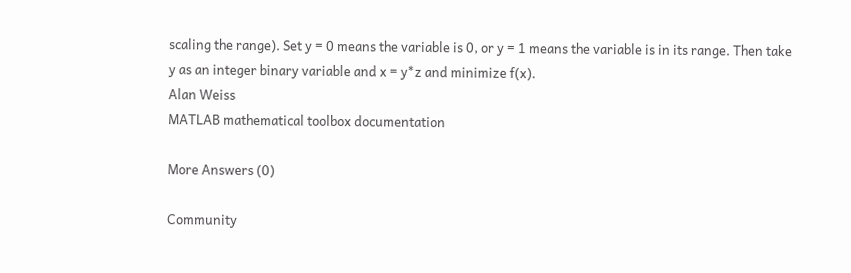scaling the range). Set y = 0 means the variable is 0, or y = 1 means the variable is in its range. Then take y as an integer binary variable and x = y*z and minimize f(x).
Alan Weiss
MATLAB mathematical toolbox documentation

More Answers (0)

Community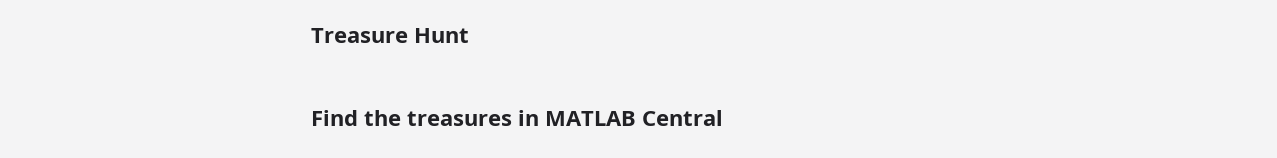Treasure Hunt

Find the treasures in MATLAB Central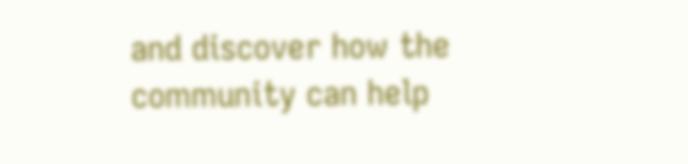and discover how the community can help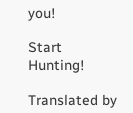you!

Start Hunting!

Translated by